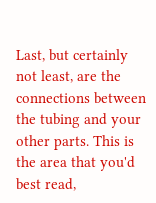Last, but certainly not least, are the connections between the tubing and your other parts. This is the area that you'd best read,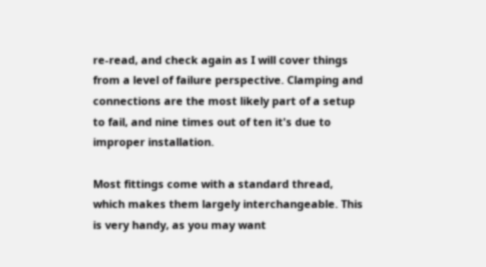re-read, and check again as I will cover things from a level of failure perspective. Clamping and connections are the most likely part of a setup to fail, and nine times out of ten it's due to improper installation.

Most fittings come with a standard thread, which makes them largely interchangeable. This is very handy, as you may want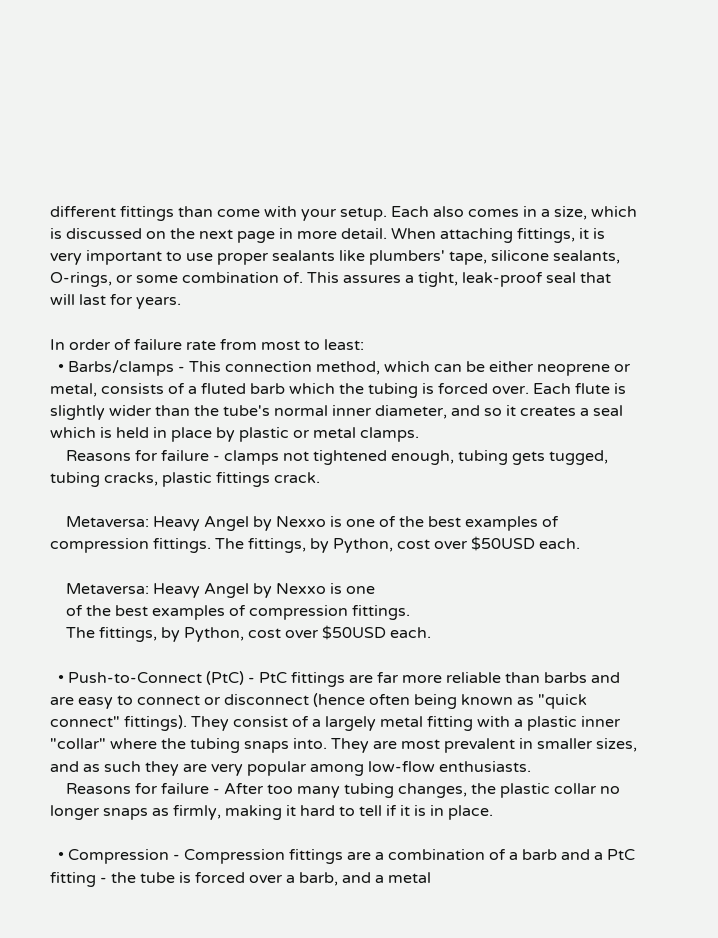different fittings than come with your setup. Each also comes in a size, which is discussed on the next page in more detail. When attaching fittings, it is very important to use proper sealants like plumbers' tape, silicone sealants, O-rings, or some combination of. This assures a tight, leak-proof seal that will last for years.

In order of failure rate from most to least:
  • Barbs/clamps - This connection method, which can be either neoprene or metal, consists of a fluted barb which the tubing is forced over. Each flute is slightly wider than the tube's normal inner diameter, and so it creates a seal which is held in place by plastic or metal clamps.
    Reasons for failure - clamps not tightened enough, tubing gets tugged, tubing cracks, plastic fittings crack.

    Metaversa: Heavy Angel by Nexxo is one of the best examples of compression fittings. The fittings, by Python, cost over $50USD each.

    Metaversa: Heavy Angel by Nexxo is one
    of the best examples of compression fittings.
    The fittings, by Python, cost over $50USD each.

  • Push-to-Connect (PtC) - PtC fittings are far more reliable than barbs and are easy to connect or disconnect (hence often being known as "quick connect" fittings). They consist of a largely metal fitting with a plastic inner "collar" where the tubing snaps into. They are most prevalent in smaller sizes, and as such they are very popular among low-flow enthusiasts.
    Reasons for failure - After too many tubing changes, the plastic collar no longer snaps as firmly, making it hard to tell if it is in place.

  • Compression - Compression fittings are a combination of a barb and a PtC fitting - the tube is forced over a barb, and a metal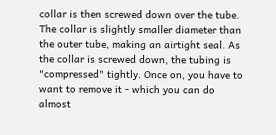collar is then screwed down over the tube. The collar is slightly smaller diameter than the outer tube, making an airtight seal. As the collar is screwed down, the tubing is "compressed" tightly. Once on, you have to want to remove it - which you can do almost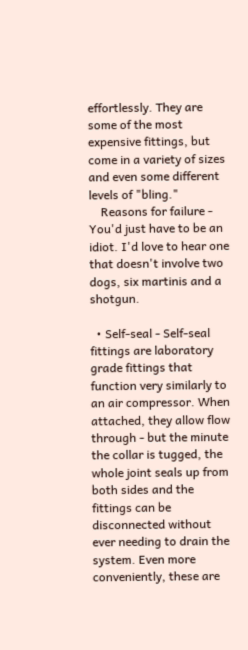effortlessly. They are some of the most expensive fittings, but come in a variety of sizes and even some different levels of "bling."
    Reasons for failure - You'd just have to be an idiot. I'd love to hear one that doesn't involve two dogs, six martinis and a shotgun.

  • Self-seal - Self-seal fittings are laboratory grade fittings that function very similarly to an air compressor. When attached, they allow flow through - but the minute the collar is tugged, the whole joint seals up from both sides and the fittings can be disconnected without ever needing to drain the system. Even more conveniently, these are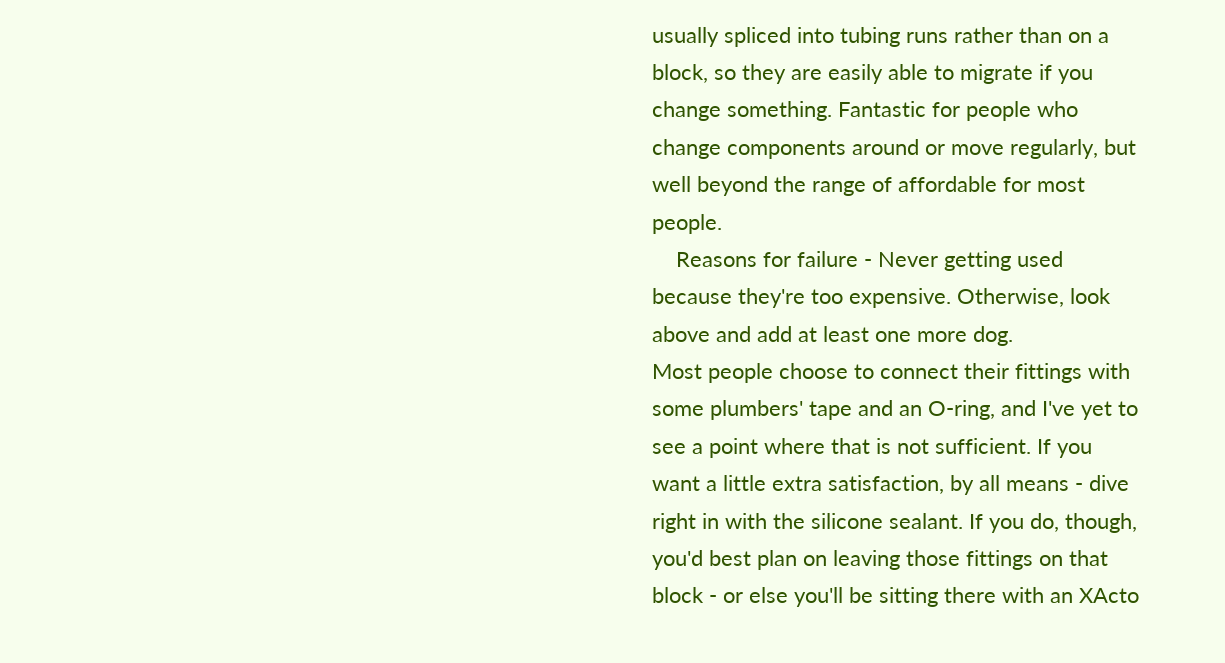usually spliced into tubing runs rather than on a block, so they are easily able to migrate if you change something. Fantastic for people who change components around or move regularly, but well beyond the range of affordable for most people.
    Reasons for failure - Never getting used because they're too expensive. Otherwise, look above and add at least one more dog.
Most people choose to connect their fittings with some plumbers' tape and an O-ring, and I've yet to see a point where that is not sufficient. If you want a little extra satisfaction, by all means - dive right in with the silicone sealant. If you do, though, you'd best plan on leaving those fittings on that block - or else you'll be sitting there with an XActo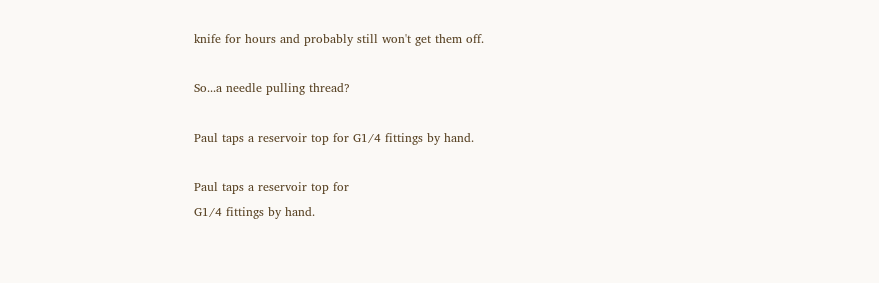knife for hours and probably still won't get them off.

So...a needle pulling thread?

Paul taps a reservoir top for G1/4 fittings by hand.

Paul taps a reservoir top for
G1/4 fittings by hand.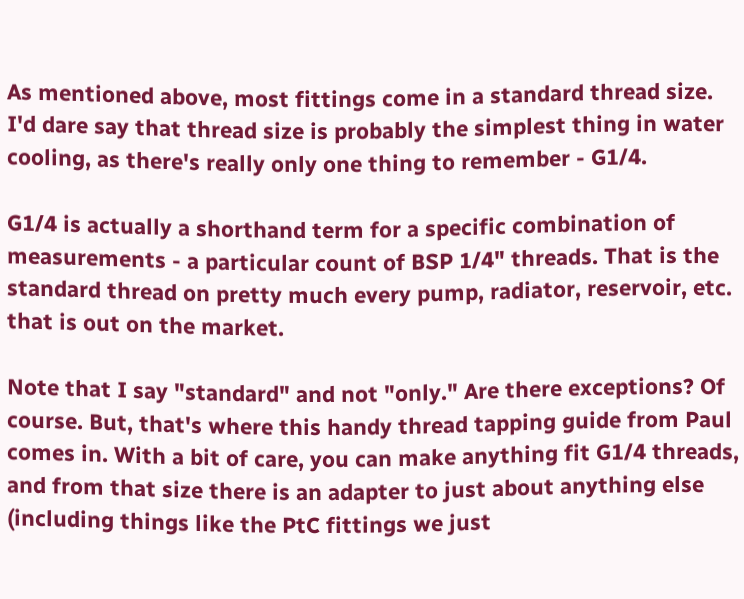As mentioned above, most fittings come in a standard thread size. I'd dare say that thread size is probably the simplest thing in water cooling, as there's really only one thing to remember - G1/4.

G1/4 is actually a shorthand term for a specific combination of measurements - a particular count of BSP 1/4" threads. That is the standard thread on pretty much every pump, radiator, reservoir, etc. that is out on the market.

Note that I say "standard" and not "only." Are there exceptions? Of course. But, that's where this handy thread tapping guide from Paul comes in. With a bit of care, you can make anything fit G1/4 threads, and from that size there is an adapter to just about anything else (including things like the PtC fittings we just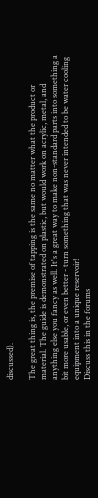discussed).

The great thing is, the premise of tapping is the same no matter what the product or material. The guide is demonstrated on plastic, but would work on acrylic, metal, and anything else you fancy as well. It's a great way to make non-standard parts into something a bit more usable, or even better - turn something that was never intended to be water cooling equipment into a unique reservoir!
Discuss this in the forums